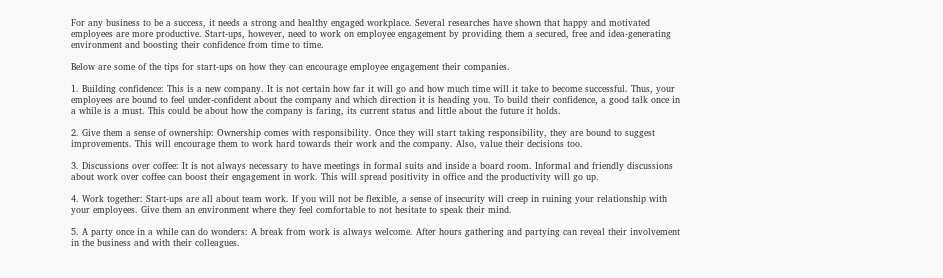For any business to be a success, it needs a strong and healthy engaged workplace. Several researches have shown that happy and motivated employees are more productive. Start-ups, however, need to work on employee engagement by providing them a secured, free and idea-generating environment and boosting their confidence from time to time.

Below are some of the tips for start-ups on how they can encourage employee engagement their companies.

1. Building confidence: This is a new company. It is not certain how far it will go and how much time will it take to become successful. Thus, your employees are bound to feel under-confident about the company and which direction it is heading you. To build their confidence, a good talk once in a while is a must. This could be about how the company is faring, its current status and little about the future it holds.

2. Give them a sense of ownership: Ownership comes with responsibility. Once they will start taking responsibility, they are bound to suggest improvements. This will encourage them to work hard towards their work and the company. Also, value their decisions too.

3. Discussions over coffee: It is not always necessary to have meetings in formal suits and inside a board room. Informal and friendly discussions about work over coffee can boost their engagement in work. This will spread positivity in office and the productivity will go up.

4. Work together: Start-ups are all about team work. If you will not be flexible, a sense of insecurity will creep in ruining your relationship with your employees. Give them an environment where they feel comfortable to not hesitate to speak their mind.

5. A party once in a while can do wonders: A break from work is always welcome. After hours gathering and partying can reveal their involvement in the business and with their colleagues.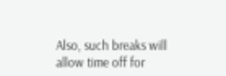Also, such breaks will allow time off for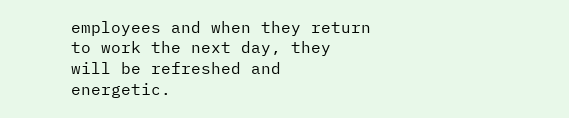employees and when they return to work the next day, they will be refreshed and energetic.